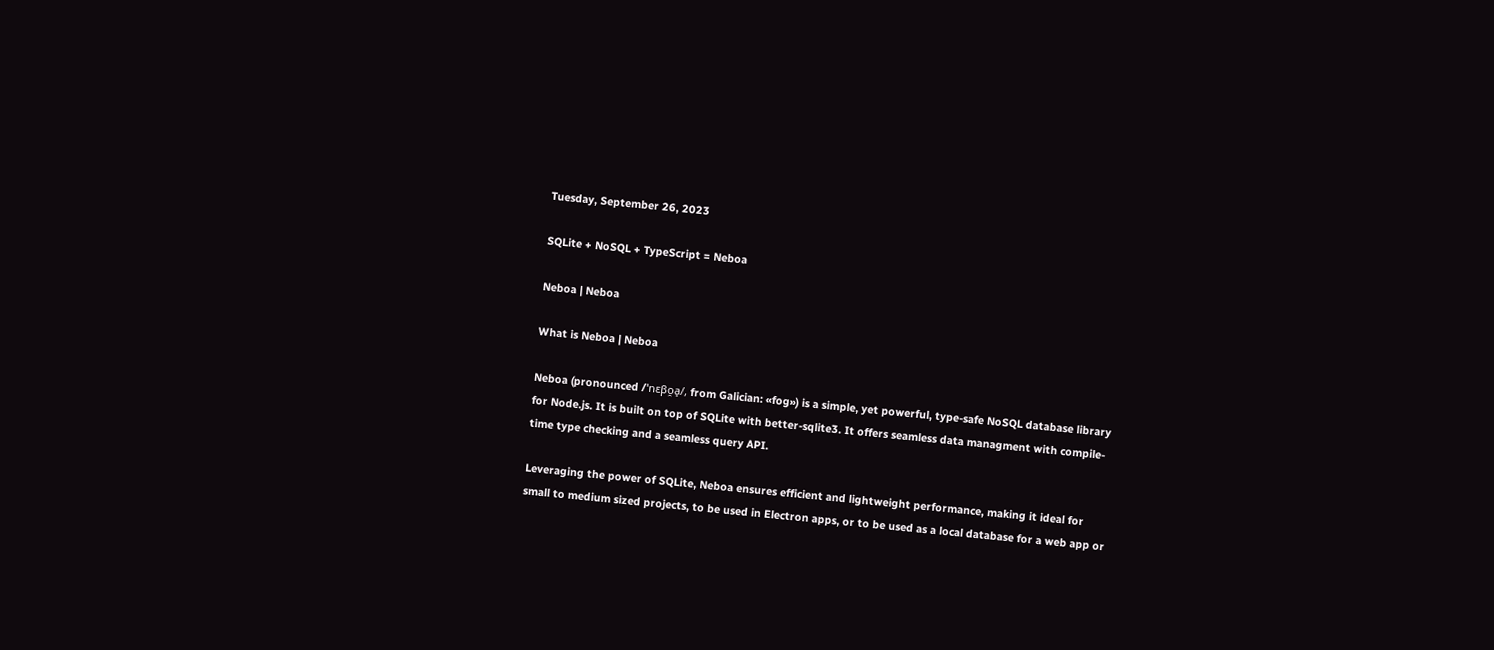Tuesday, September 26, 2023

SQLite + NoSQL + TypeScript = Neboa

Neboa | Neboa

What is Neboa | Neboa

Neboa (pronounced /ˈnɛβo̯a̝/, from Galician: «fog») is a simple, yet powerful, type-safe NoSQL database library for Node.js. It is built on top of SQLite with better-sqlite3. It offers seamless data managment with compile-time type checking and a seamless query API.

Leveraging the power of SQLite, Neboa ensures efficient and lightweight performance, making it ideal for small to medium sized projects, to be used in Electron apps, or to be used as a local database for a web app or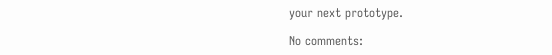your next prototype.

No comments: